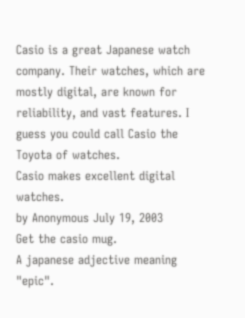Casio is a great Japanese watch company. Their watches, which are mostly digital, are known for reliability, and vast features. I guess you could call Casio the Toyota of watches.
Casio makes excellent digital watches.
by Anonymous July 19, 2003
Get the casio mug.
A japanese adjective meaning "epic".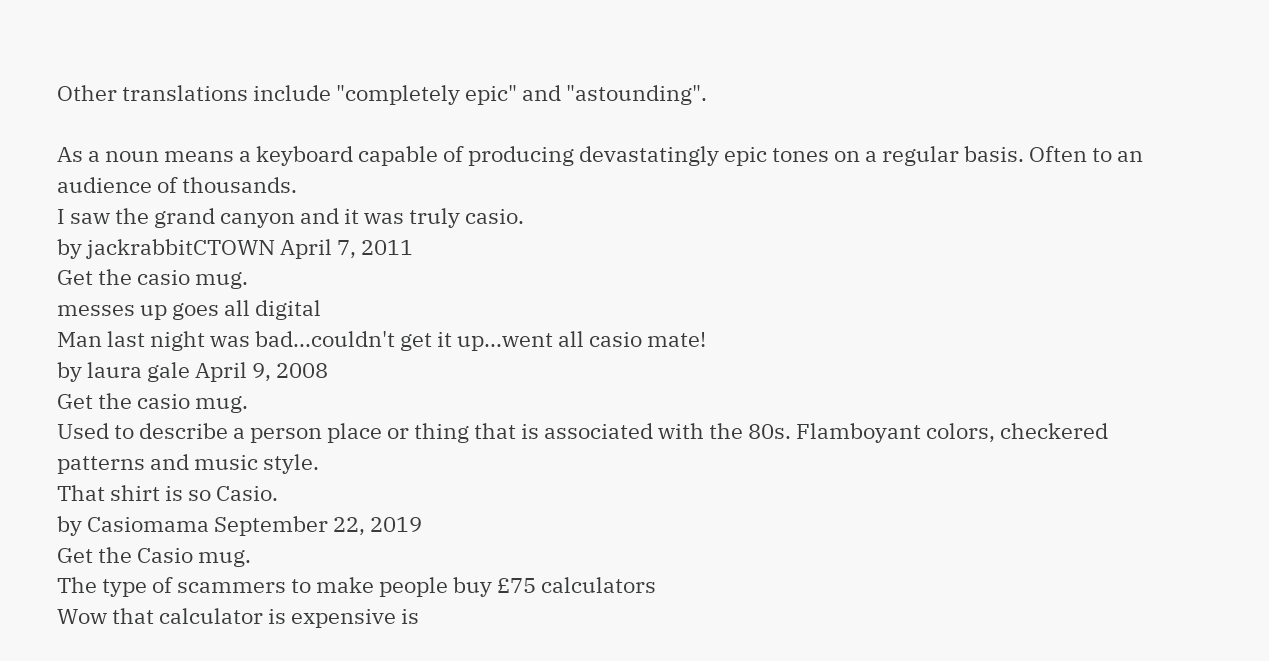Other translations include "completely epic" and "astounding".

As a noun means a keyboard capable of producing devastatingly epic tones on a regular basis. Often to an audience of thousands.
I saw the grand canyon and it was truly casio.
by jackrabbitCTOWN April 7, 2011
Get the casio mug.
messes up goes all digital
Man last night was bad...couldn't get it up...went all casio mate!
by laura gale April 9, 2008
Get the casio mug.
Used to describe a person place or thing that is associated with the 80s. Flamboyant colors, checkered patterns and music style.
That shirt is so Casio.
by Casiomama September 22, 2019
Get the Casio mug.
The type of scammers to make people buy £75 calculators
Wow that calculator is expensive is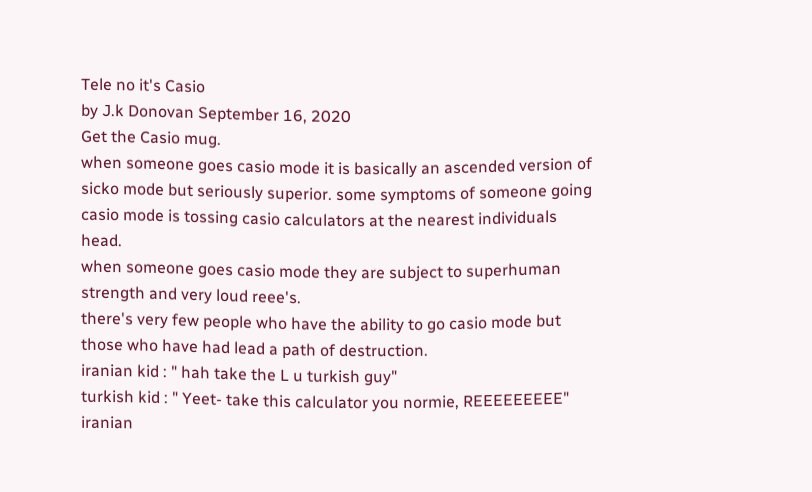Tele no it's Casio
by J.k Donovan September 16, 2020
Get the Casio mug.
when someone goes casio mode it is basically an ascended version of sicko mode but seriously superior. some symptoms of someone going casio mode is tossing casio calculators at the nearest individuals head.
when someone goes casio mode they are subject to superhuman strength and very loud reee's.
there's very few people who have the ability to go casio mode but those who have had lead a path of destruction.
iranian kid : " hah take the L u turkish guy"
turkish kid : " Yeet- take this calculator you normie, REEEEEEEEE"
iranian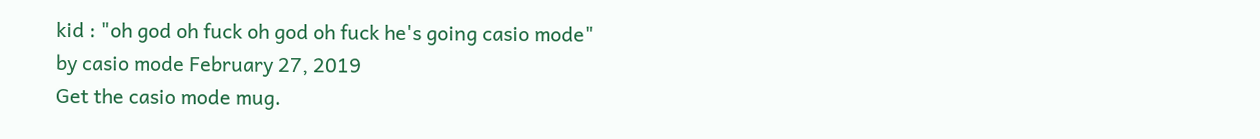kid : "oh god oh fuck oh god oh fuck he's going casio mode"
by casio mode February 27, 2019
Get the casio mode mug.